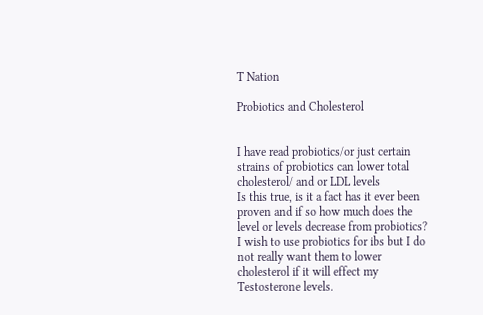T Nation

Probiotics and Cholesterol


I have read probiotics/or just certain strains of probiotics can lower total cholesterol/ and or LDL levels
Is this true, is it a fact has it ever been proven and if so how much does the level or levels decrease from probiotics?
I wish to use probiotics for ibs but I do not really want them to lower cholesterol if it will effect my Testosterone levels.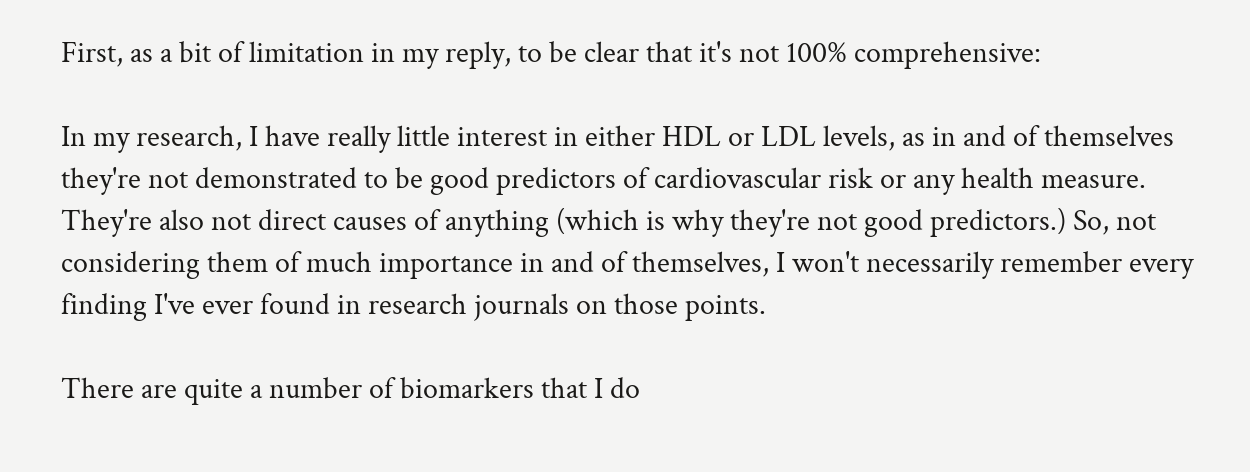First, as a bit of limitation in my reply, to be clear that it's not 100% comprehensive:

In my research, I have really little interest in either HDL or LDL levels, as in and of themselves they're not demonstrated to be good predictors of cardiovascular risk or any health measure. They're also not direct causes of anything (which is why they're not good predictors.) So, not considering them of much importance in and of themselves, I won't necessarily remember every finding I've ever found in research journals on those points.

There are quite a number of biomarkers that I do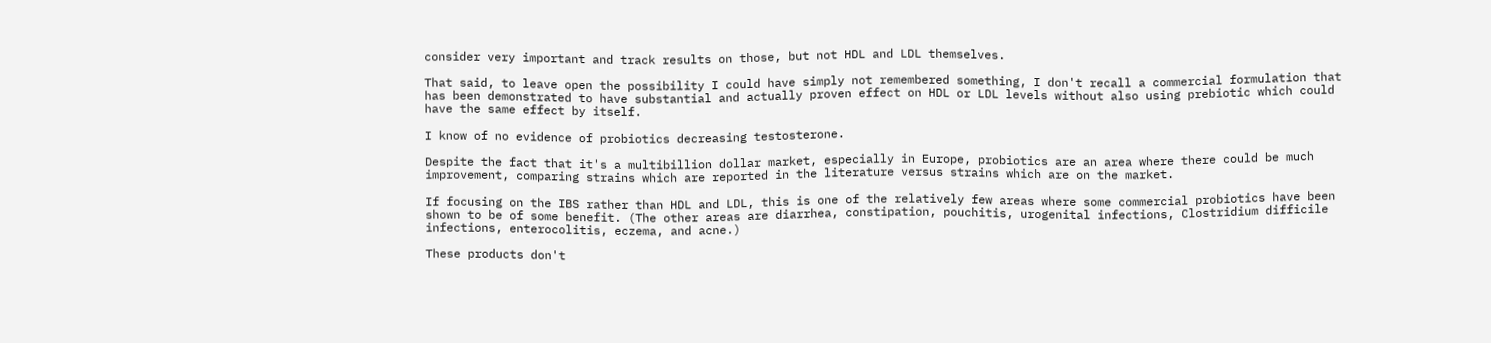consider very important and track results on those, but not HDL and LDL themselves.

That said, to leave open the possibility I could have simply not remembered something, I don't recall a commercial formulation that has been demonstrated to have substantial and actually proven effect on HDL or LDL levels without also using prebiotic which could have the same effect by itself.

I know of no evidence of probiotics decreasing testosterone.

Despite the fact that it's a multibillion dollar market, especially in Europe, probiotics are an area where there could be much improvement, comparing strains which are reported in the literature versus strains which are on the market.

If focusing on the IBS rather than HDL and LDL, this is one of the relatively few areas where some commercial probiotics have been shown to be of some benefit. (The other areas are diarrhea, constipation, pouchitis, urogenital infections, Clostridium difficile infections, enterocolitis, eczema, and acne.)

These products don't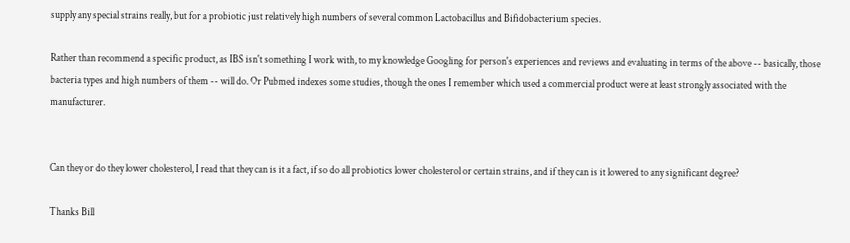supply any special strains really, but for a probiotic just relatively high numbers of several common Lactobacillus and Bifidobacterium species.

Rather than recommend a specific product, as IBS isn't something I work with, to my knowledge Googling for person's experiences and reviews and evaluating in terms of the above -- basically, those bacteria types and high numbers of them -- will do. Or Pubmed indexes some studies, though the ones I remember which used a commercial product were at least strongly associated with the manufacturer.


Can they or do they lower cholesterol, I read that they can is it a fact, if so do all probiotics lower cholesterol or certain strains, and if they can is it lowered to any significant degree?

Thanks Bill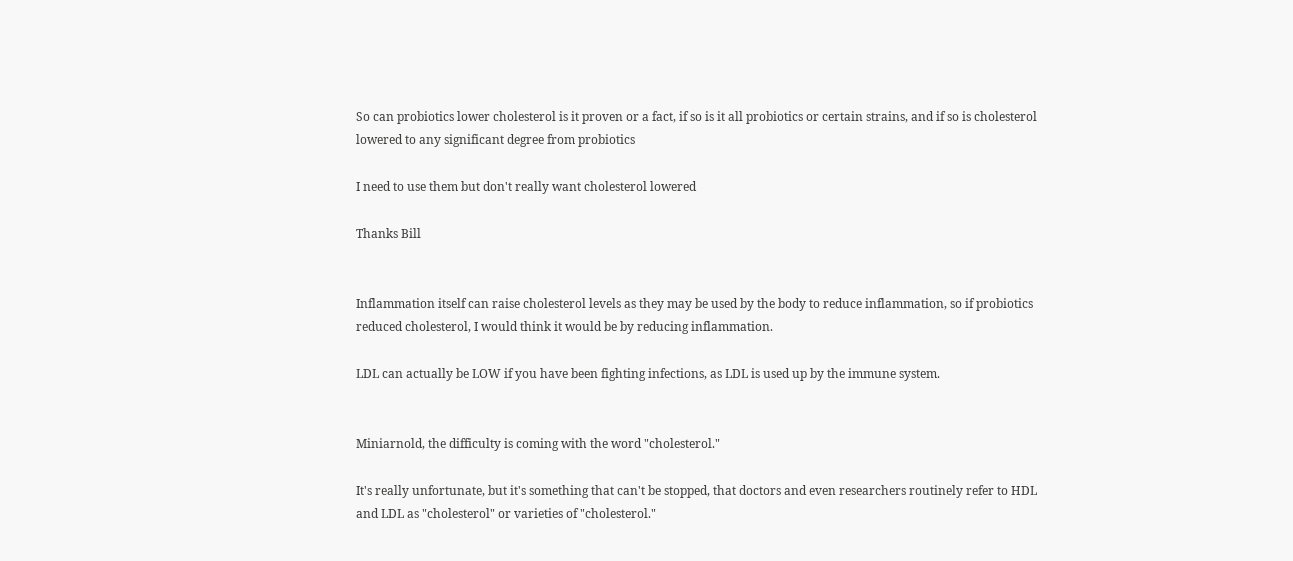So can probiotics lower cholesterol is it proven or a fact, if so is it all probiotics or certain strains, and if so is cholesterol lowered to any significant degree from probiotics

I need to use them but don't really want cholesterol lowered

Thanks Bill


Inflammation itself can raise cholesterol levels as they may be used by the body to reduce inflammation, so if probiotics reduced cholesterol, I would think it would be by reducing inflammation.

LDL can actually be LOW if you have been fighting infections, as LDL is used up by the immune system.


Miniarnold, the difficulty is coming with the word "cholesterol."

It's really unfortunate, but it's something that can't be stopped, that doctors and even researchers routinely refer to HDL and LDL as "cholesterol" or varieties of "cholesterol."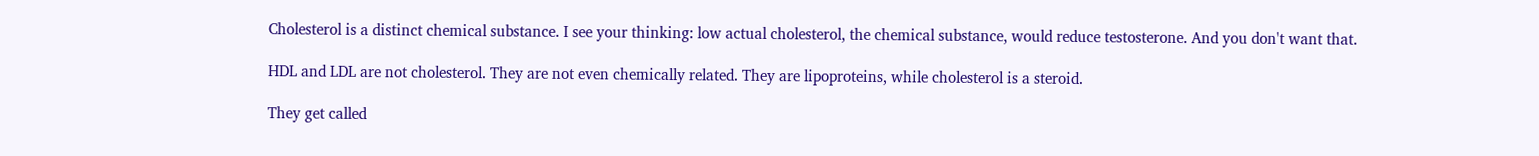Cholesterol is a distinct chemical substance. I see your thinking: low actual cholesterol, the chemical substance, would reduce testosterone. And you don't want that.

HDL and LDL are not cholesterol. They are not even chemically related. They are lipoproteins, while cholesterol is a steroid.

They get called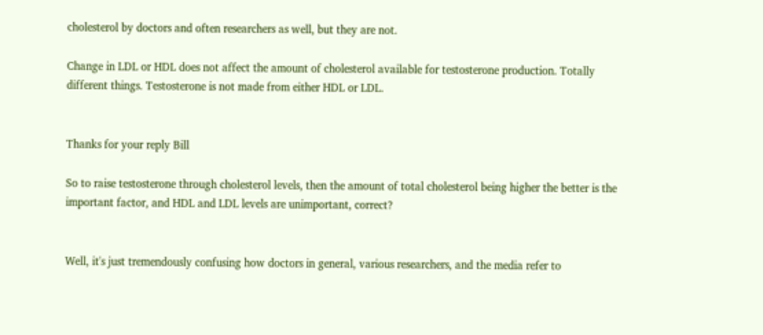cholesterol by doctors and often researchers as well, but they are not.

Change in LDL or HDL does not affect the amount of cholesterol available for testosterone production. Totally different things. Testosterone is not made from either HDL or LDL.


Thanks for your reply Bill

So to raise testosterone through cholesterol levels, then the amount of total cholesterol being higher the better is the important factor, and HDL and LDL levels are unimportant, correct?


Well, it's just tremendously confusing how doctors in general, various researchers, and the media refer to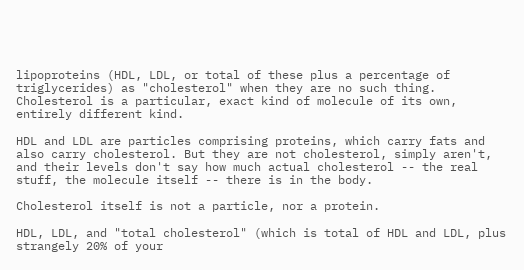lipoproteins (HDL, LDL, or total of these plus a percentage of triglycerides) as "cholesterol" when they are no such thing. Cholesterol is a particular, exact kind of molecule of its own, entirely different kind.

HDL and LDL are particles comprising proteins, which carry fats and also carry cholesterol. But they are not cholesterol, simply aren't, and their levels don't say how much actual cholesterol -- the real stuff, the molecule itself -- there is in the body.

Cholesterol itself is not a particle, nor a protein.

HDL, LDL, and "total cholesterol" (which is total of HDL and LDL, plus strangely 20% of your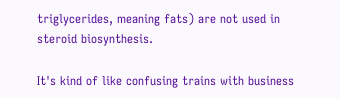triglycerides, meaning fats) are not used in steroid biosynthesis.

It's kind of like confusing trains with business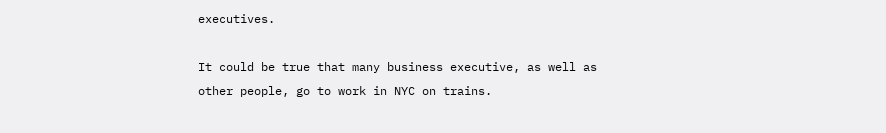executives.

It could be true that many business executive, as well as other people, go to work in NYC on trains.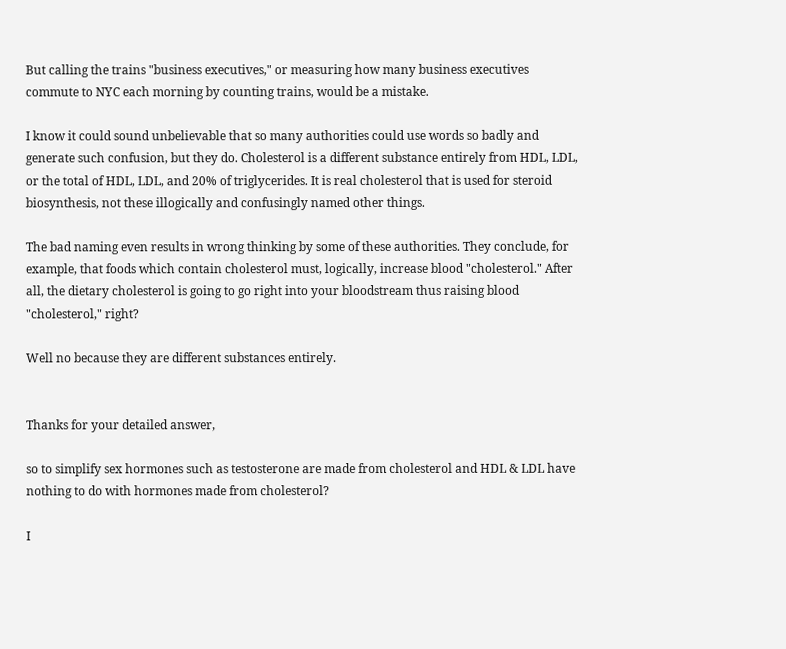But calling the trains "business executives," or measuring how many business executives commute to NYC each morning by counting trains, would be a mistake.

I know it could sound unbelievable that so many authorities could use words so badly and generate such confusion, but they do. Cholesterol is a different substance entirely from HDL, LDL, or the total of HDL, LDL, and 20% of triglycerides. It is real cholesterol that is used for steroid biosynthesis, not these illogically and confusingly named other things.

The bad naming even results in wrong thinking by some of these authorities. They conclude, for example, that foods which contain cholesterol must, logically, increase blood "cholesterol." After all, the dietary cholesterol is going to go right into your bloodstream thus raising blood "cholesterol," right?

Well no because they are different substances entirely.


Thanks for your detailed answer,

so to simplify sex hormones such as testosterone are made from cholesterol and HDL & LDL have nothing to do with hormones made from cholesterol?

I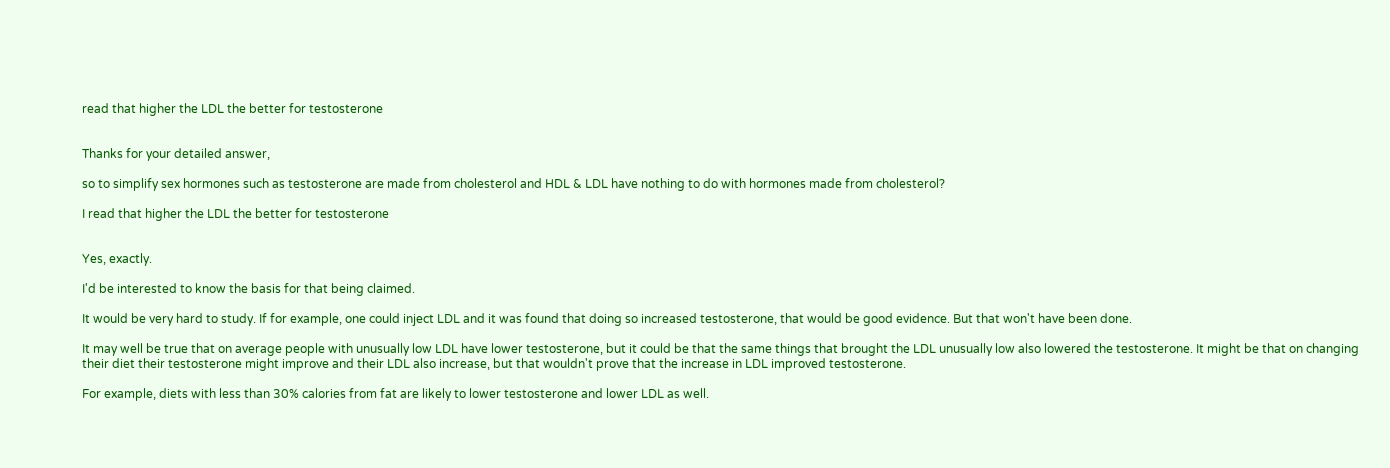read that higher the LDL the better for testosterone


Thanks for your detailed answer,

so to simplify sex hormones such as testosterone are made from cholesterol and HDL & LDL have nothing to do with hormones made from cholesterol?

I read that higher the LDL the better for testosterone


Yes, exactly.

I'd be interested to know the basis for that being claimed.

It would be very hard to study. If for example, one could inject LDL and it was found that doing so increased testosterone, that would be good evidence. But that won't have been done.

It may well be true that on average people with unusually low LDL have lower testosterone, but it could be that the same things that brought the LDL unusually low also lowered the testosterone. It might be that on changing their diet their testosterone might improve and their LDL also increase, but that wouldn't prove that the increase in LDL improved testosterone.

For example, diets with less than 30% calories from fat are likely to lower testosterone and lower LDL as well.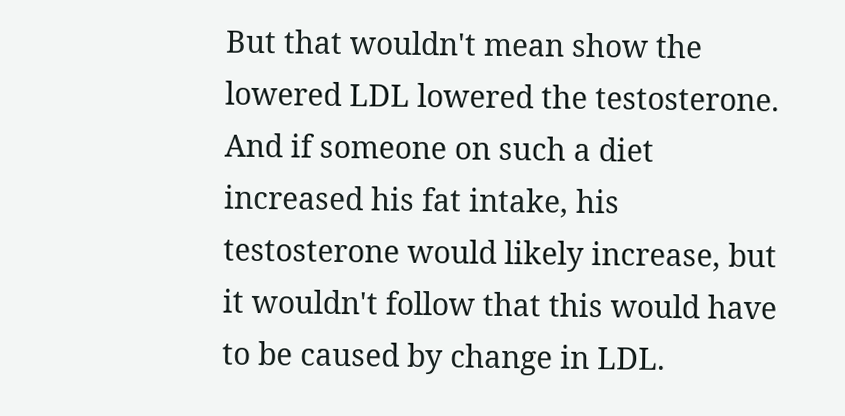But that wouldn't mean show the lowered LDL lowered the testosterone. And if someone on such a diet increased his fat intake, his testosterone would likely increase, but it wouldn't follow that this would have to be caused by change in LDL.